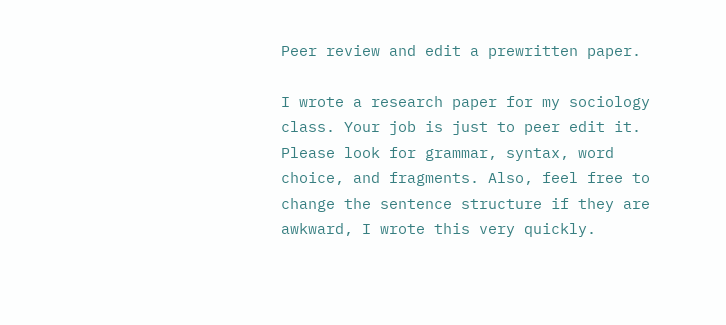Peer review and edit a prewritten paper.

I wrote a research paper for my sociology class. Your job is just to peer edit it. Please look for grammar, syntax, word choice, and fragments. Also, feel free to change the sentence structure if they are awkward, I wrote this very quickly.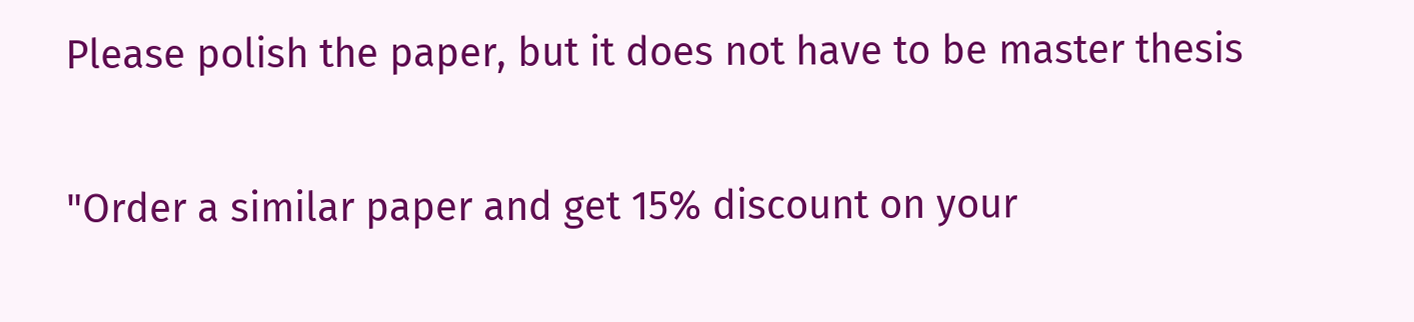Please polish the paper, but it does not have to be master thesis

"Order a similar paper and get 15% discount on your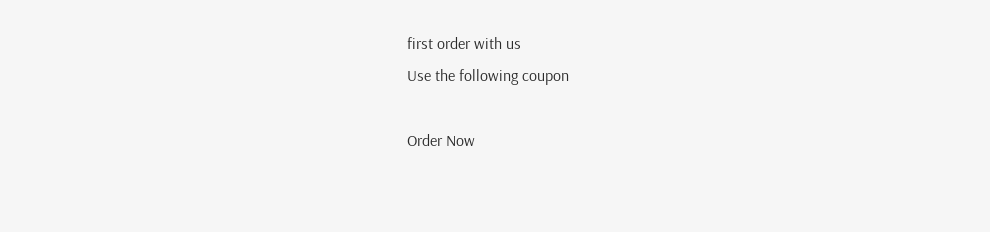first order with us
Use the following coupon

Order Now